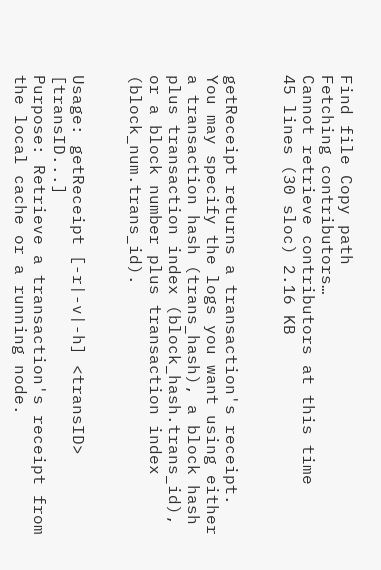Find file Copy path
Fetching contributors…
Cannot retrieve contributors at this time
45 lines (30 sloc) 2.16 KB


getReceipt returns a transaction's receipt. You may specify the logs you want using either a transaction hash (trans_hash), a block hash plus transaction index (block_hash.trans_id), or a block number plus transaction index (block_num.trans_id).


Usage: getReceipt [-r|-v|-h] <transID> [transID...]
Purpose: Retrieve a transaction's receipt from the local cache or a running node.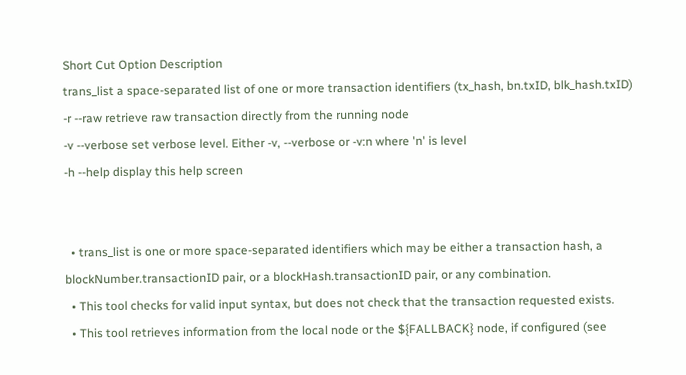Short Cut Option Description
trans_list a space-separated list of one or more transaction identifiers (tx_hash, bn.txID, blk_hash.txID)
-r --raw retrieve raw transaction directly from the running node
-v --verbose set verbose level. Either -v, --verbose or -v:n where 'n' is level
-h --help display this help screen


  • trans_list is one or more space-separated identifiers which may be either a transaction hash, a blockNumber.transactionID pair, or a blockHash.transactionID pair, or any combination.
  • This tool checks for valid input syntax, but does not check that the transaction requested exists.
  • This tool retrieves information from the local node or the ${FALLBACK} node, if configured (see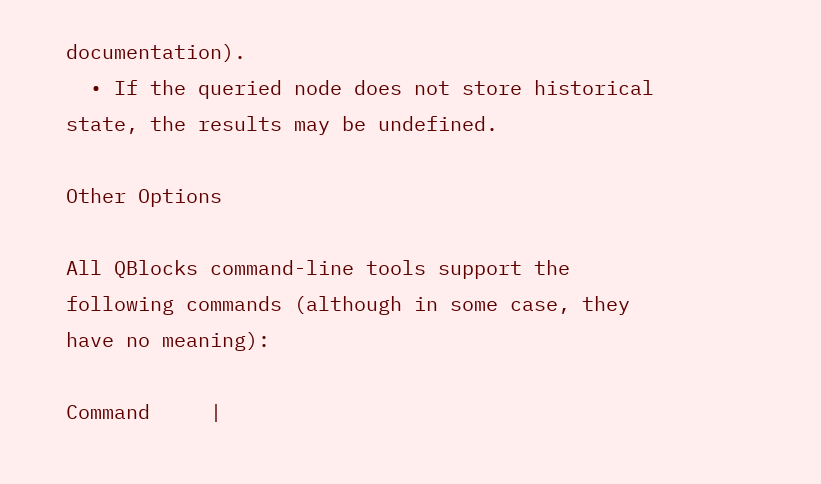documentation).
  • If the queried node does not store historical state, the results may be undefined.

Other Options

All QBlocks command-line tools support the following commands (although in some case, they have no meaning):

Command     |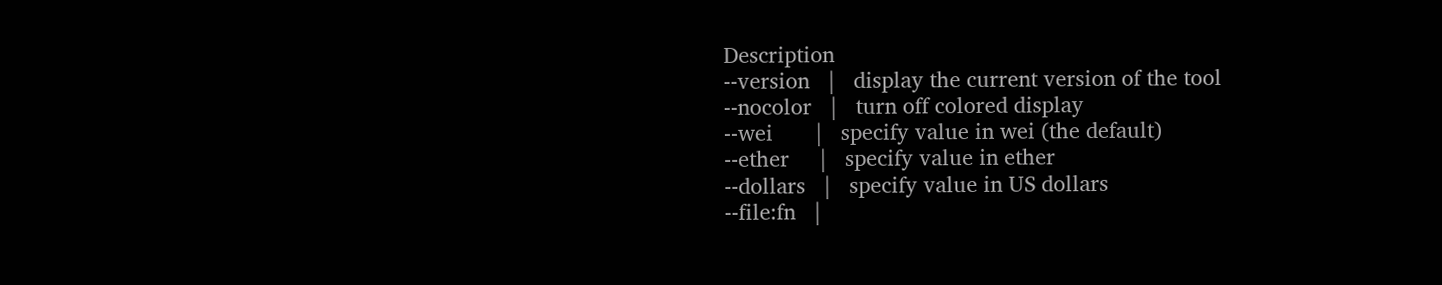Description
--version   |   display the current version of the tool
--nocolor   |   turn off colored display
--wei       |   specify value in wei (the default)
--ether     |   specify value in ether
--dollars   |   specify value in US dollars
--file:fn   |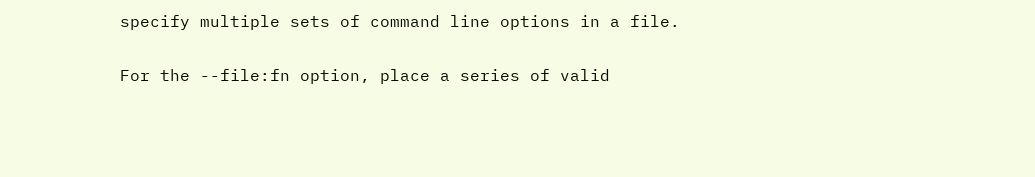specify multiple sets of command line options in a file.

For the --file:fn option, place a series of valid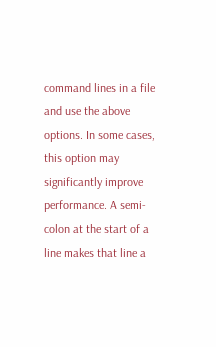command lines in a file and use the above options. In some cases, this option may significantly improve performance. A semi-colon at the start of a line makes that line a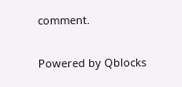comment.

Powered by Qblocks